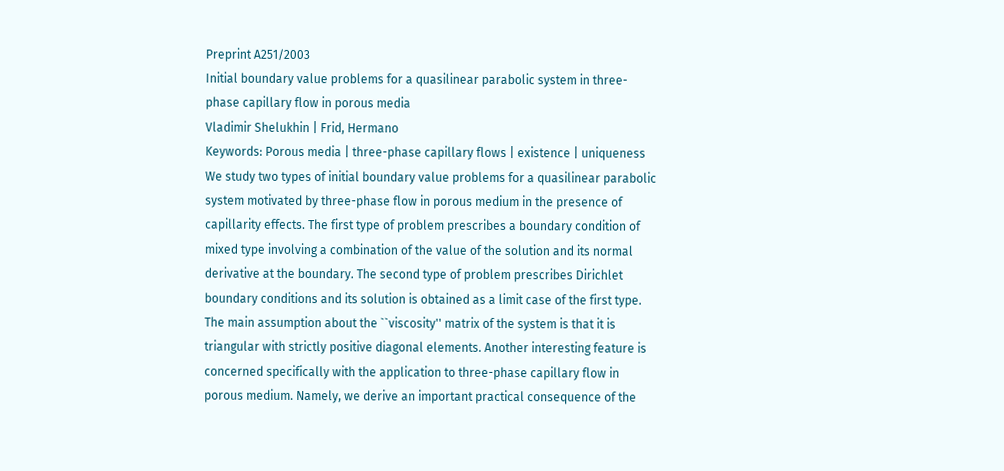Preprint A251/2003
Initial boundary value problems for a quasilinear parabolic system in three-phase capillary flow in porous media
Vladimir Shelukhin | Frid, Hermano
Keywords: Porous media | three-phase capillary flows | existence | uniqueness
We study two types of initial boundary value problems for a quasilinear parabolic system motivated by three-phase flow in porous medium in the presence of capillarity effects. The first type of problem prescribes a boundary condition of mixed type involving a combination of the value of the solution and its normal derivative at the boundary. The second type of problem prescribes Dirichlet boundary conditions and its solution is obtained as a limit case of the first type. The main assumption about the ``viscosity'' matrix of the system is that it is triangular with strictly positive diagonal elements. Another interesting feature is concerned specifically with the application to three-phase capillary flow in porous medium. Namely, we derive an important practical consequence of the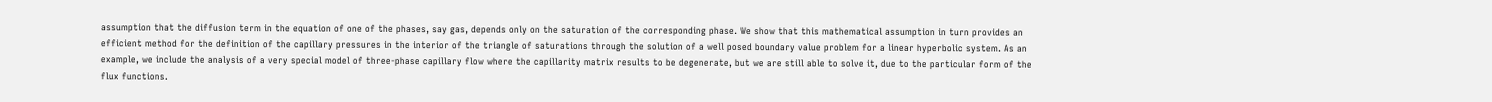assumption that the diffusion term in the equation of one of the phases, say gas, depends only on the saturation of the corresponding phase. We show that this mathematical assumption in turn provides an efficient method for the definition of the capillary pressures in the interior of the triangle of saturations through the solution of a well posed boundary value problem for a linear hyperbolic system. As an example, we include the analysis of a very special model of three-phase capillary flow where the capillarity matrix results to be degenerate, but we are still able to solve it, due to the particular form of the flux functions.